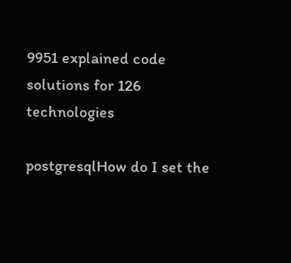9951 explained code solutions for 126 technologies

postgresqlHow do I set the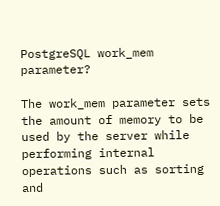PostgreSQL work_mem parameter?

The work_mem parameter sets the amount of memory to be used by the server while performing internal operations such as sorting and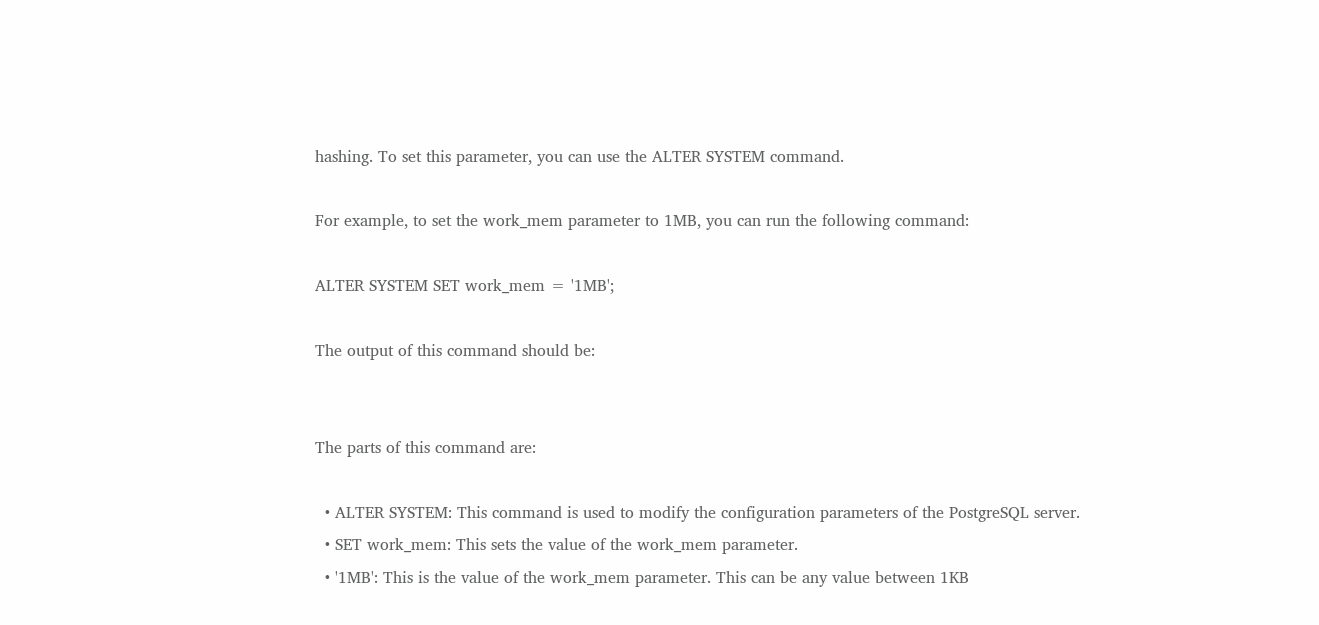hashing. To set this parameter, you can use the ALTER SYSTEM command.

For example, to set the work_mem parameter to 1MB, you can run the following command:

ALTER SYSTEM SET work_mem = '1MB';

The output of this command should be:


The parts of this command are:

  • ALTER SYSTEM: This command is used to modify the configuration parameters of the PostgreSQL server.
  • SET work_mem: This sets the value of the work_mem parameter.
  • '1MB': This is the value of the work_mem parameter. This can be any value between 1KB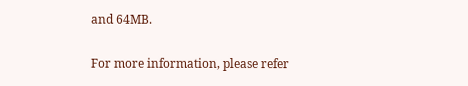and 64MB.

For more information, please refer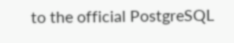to the official PostgreSQL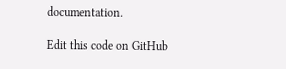documentation.

Edit this code on GitHub